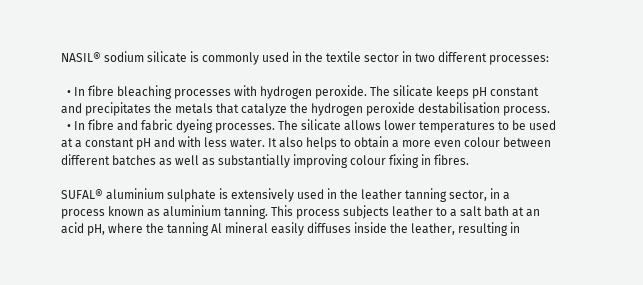NASIL® sodium silicate is commonly used in the textile sector in two different processes:

  • In fibre bleaching processes with hydrogen peroxide. The silicate keeps pH constant and precipitates the metals that catalyze the hydrogen peroxide destabilisation process.
  • In fibre and fabric dyeing processes. The silicate allows lower temperatures to be used at a constant pH and with less water. It also helps to obtain a more even colour between different batches as well as substantially improving colour fixing in fibres.

SUFAL® aluminium sulphate is extensively used in the leather tanning sector, in a process known as aluminium tanning. This process subjects leather to a salt bath at an acid pH, where the tanning Al mineral easily diffuses inside the leather, resulting in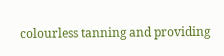colourless tanning and providing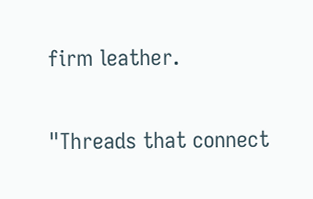firm leather.

"Threads that connect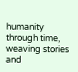humanity through time, weaving stories and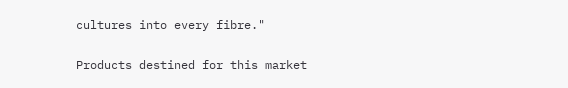cultures into every fibre."

Products destined for this market